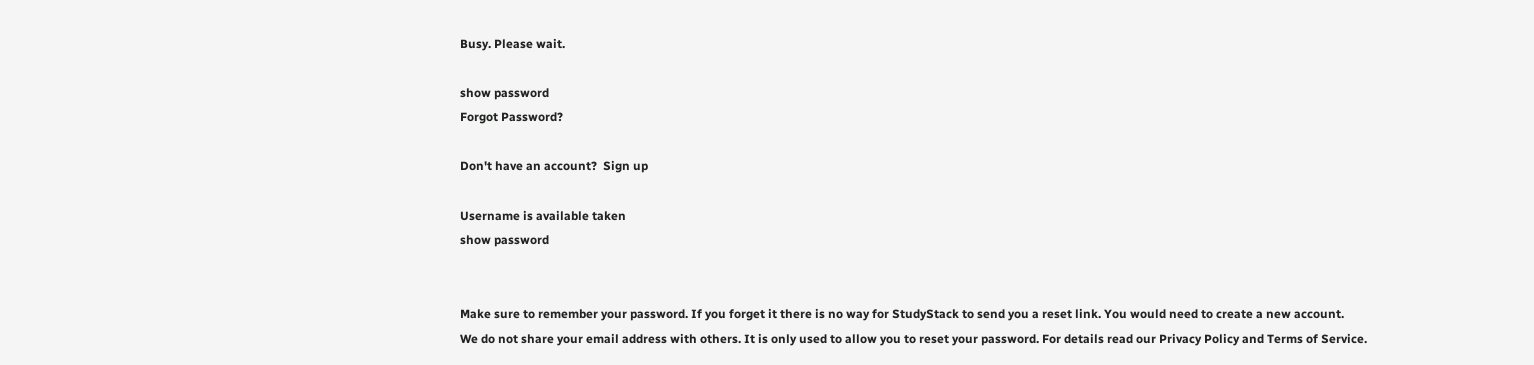Busy. Please wait.

show password
Forgot Password?

Don't have an account?  Sign up

Username is available taken
show password


Make sure to remember your password. If you forget it there is no way for StudyStack to send you a reset link. You would need to create a new account.
We do not share your email address with others. It is only used to allow you to reset your password. For details read our Privacy Policy and Terms of Service.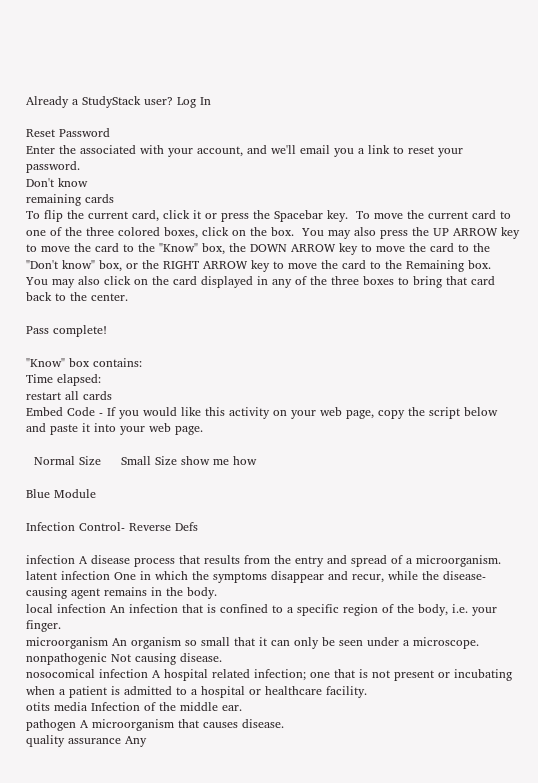Already a StudyStack user? Log In

Reset Password
Enter the associated with your account, and we'll email you a link to reset your password.
Don't know
remaining cards
To flip the current card, click it or press the Spacebar key.  To move the current card to one of the three colored boxes, click on the box.  You may also press the UP ARROW key to move the card to the "Know" box, the DOWN ARROW key to move the card to the "Don't know" box, or the RIGHT ARROW key to move the card to the Remaining box.  You may also click on the card displayed in any of the three boxes to bring that card back to the center.

Pass complete!

"Know" box contains:
Time elapsed:
restart all cards
Embed Code - If you would like this activity on your web page, copy the script below and paste it into your web page.

  Normal Size     Small Size show me how

Blue Module

Infection Control- Reverse Defs

infection A disease process that results from the entry and spread of a microorganism.
latent infection One in which the symptoms disappear and recur, while the disease-causing agent remains in the body.
local infection An infection that is confined to a specific region of the body, i.e. your finger.
microorganism An organism so small that it can only be seen under a microscope.
nonpathogenic Not causing disease.
nosocomical infection A hospital related infection; one that is not present or incubating when a patient is admitted to a hospital or healthcare facility.
otits media Infection of the middle ear.
pathogen A microorganism that causes disease.
quality assurance Any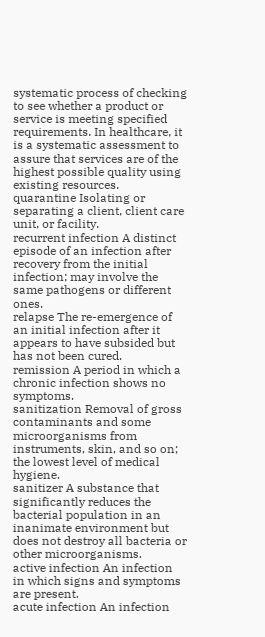systematic process of checking to see whether a product or service is meeting specified requirements. In healthcare, it is a systematic assessment to assure that services are of the highest possible quality using existing resources.
quarantine Isolating or separating a client, client care unit, or facility.
recurrent infection A distinct episode of an infection after recovery from the initial infection; may involve the same pathogens or different ones.
relapse The re-emergence of an initial infection after it appears to have subsided but has not been cured.
remission A period in which a chronic infection shows no symptoms.
sanitization Removal of gross contaminants and some microorganisms from instruments, skin, and so on; the lowest level of medical hygiene.
sanitizer A substance that significantly reduces the bacterial population in an inanimate environment but does not destroy all bacteria or other microorganisms.
active infection An infection in which signs and symptoms are present.
acute infection An infection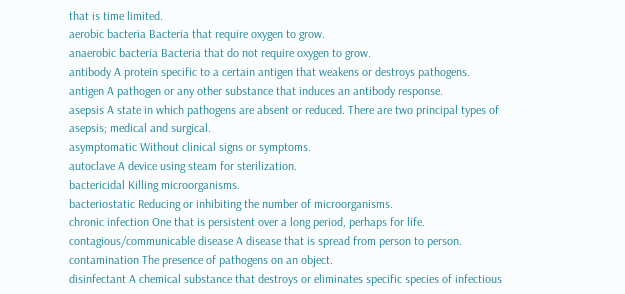that is time limited.
aerobic bacteria Bacteria that require oxygen to grow.
anaerobic bacteria Bacteria that do not require oxygen to grow.
antibody A protein specific to a certain antigen that weakens or destroys pathogens.
antigen A pathogen or any other substance that induces an antibody response.
asepsis A state in which pathogens are absent or reduced. There are two principal types of asepsis; medical and surgical.
asymptomatic Without clinical signs or symptoms.
autoclave A device using steam for sterilization.
bactericidal Killing microorganisms.
bacteriostatic Reducing or inhibiting the number of microorganisms.
chronic infection One that is persistent over a long period, perhaps for life.
contagious/communicable disease A disease that is spread from person to person.
contamination The presence of pathogens on an object.
disinfectant A chemical substance that destroys or eliminates specific species of infectious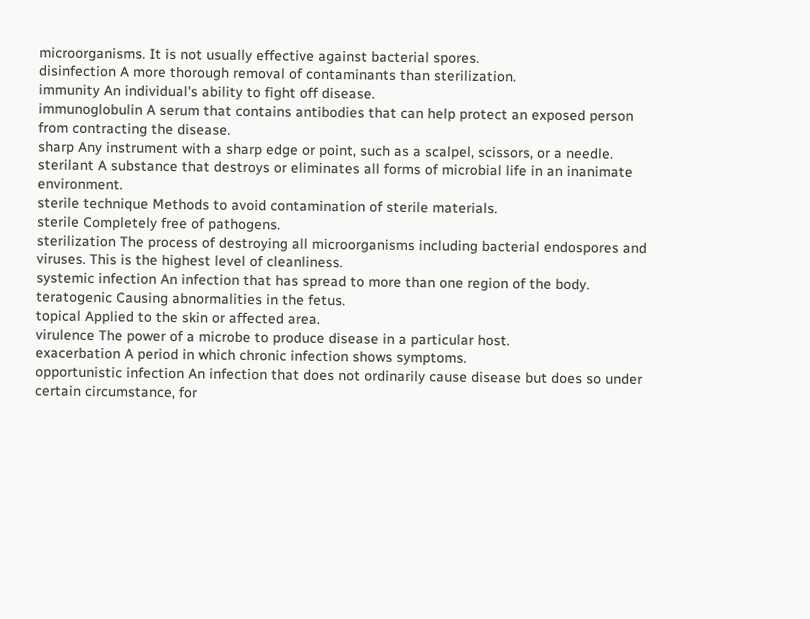microorganisms. It is not usually effective against bacterial spores.
disinfection A more thorough removal of contaminants than sterilization.
immunity An individual's ability to fight off disease.
immunoglobulin A serum that contains antibodies that can help protect an exposed person from contracting the disease.
sharp Any instrument with a sharp edge or point, such as a scalpel, scissors, or a needle.
sterilant A substance that destroys or eliminates all forms of microbial life in an inanimate environment.
sterile technique Methods to avoid contamination of sterile materials.
sterile Completely free of pathogens.
sterilization The process of destroying all microorganisms including bacterial endospores and viruses. This is the highest level of cleanliness.
systemic infection An infection that has spread to more than one region of the body.
teratogenic Causing abnormalities in the fetus.
topical Applied to the skin or affected area.
virulence The power of a microbe to produce disease in a particular host.
exacerbation A period in which chronic infection shows symptoms.
opportunistic infection An infection that does not ordinarily cause disease but does so under certain circumstance, for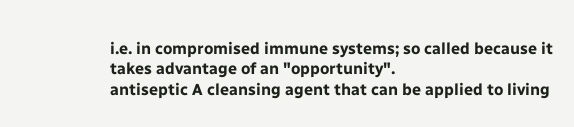i.e. in compromised immune systems; so called because it takes advantage of an "opportunity".
antiseptic A cleansing agent that can be applied to living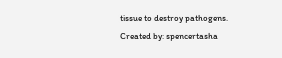tissue to destroy pathogens.
Created by: spencertasha